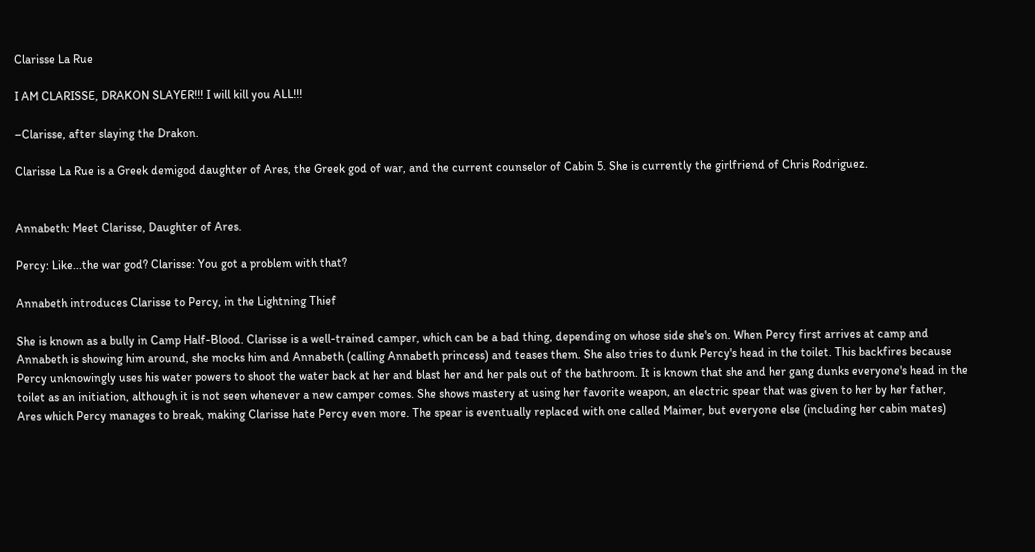Clarisse La Rue

I AM CLARISSE, DRAKON SLAYER!!! I will kill you ALL!!!

–Clarisse, after slaying the Drakon.

Clarisse La Rue is a Greek demigod daughter of Ares, the Greek god of war, and the current counselor of Cabin 5. She is currently the girlfriend of Chris Rodriguez.


Annabeth: Meet Clarisse, Daughter of Ares.

Percy: Like...the war god? Clarisse: You got a problem with that?

Annabeth introduces Clarisse to Percy, in the Lightning Thief

She is known as a bully in Camp Half-Blood. Clarisse is a well-trained camper, which can be a bad thing, depending on whose side she's on. When Percy first arrives at camp and Annabeth is showing him around, she mocks him and Annabeth (calling Annabeth princess) and teases them. She also tries to dunk Percy's head in the toilet. This backfires because Percy unknowingly uses his water powers to shoot the water back at her and blast her and her pals out of the bathroom. It is known that she and her gang dunks everyone's head in the toilet as an initiation, although it is not seen whenever a new camper comes. She shows mastery at using her favorite weapon, an electric spear that was given to her by her father, Ares which Percy manages to break, making Clarisse hate Percy even more. The spear is eventually replaced with one called Maimer, but everyone else (including her cabin mates)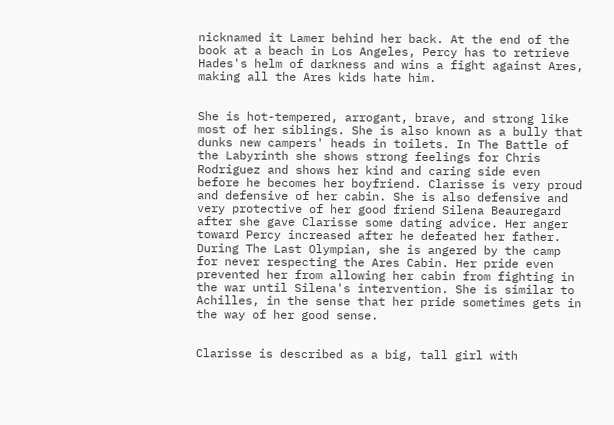nicknamed it Lamer behind her back. At the end of the book at a beach in Los Angeles, Percy has to retrieve Hades's helm of darkness and wins a fight against Ares, making all the Ares kids hate him.


She is hot-tempered, arrogant, brave, and strong like most of her siblings. She is also known as a bully that dunks new campers' heads in toilets. In The Battle of the Labyrinth she shows strong feelings for Chris Rodriguez and shows her kind and caring side even before he becomes her boyfriend. Clarisse is very proud and defensive of her cabin. She is also defensive and very protective of her good friend Silena Beauregard after she gave Clarisse some dating advice. Her anger toward Percy increased after he defeated her father. During The Last Olympian, she is angered by the camp for never respecting the Ares Cabin. Her pride even prevented her from allowing her cabin from fighting in the war until Silena's intervention. She is similar to Achilles, in the sense that her pride sometimes gets in the way of her good sense.


Clarisse is described as a big, tall girl with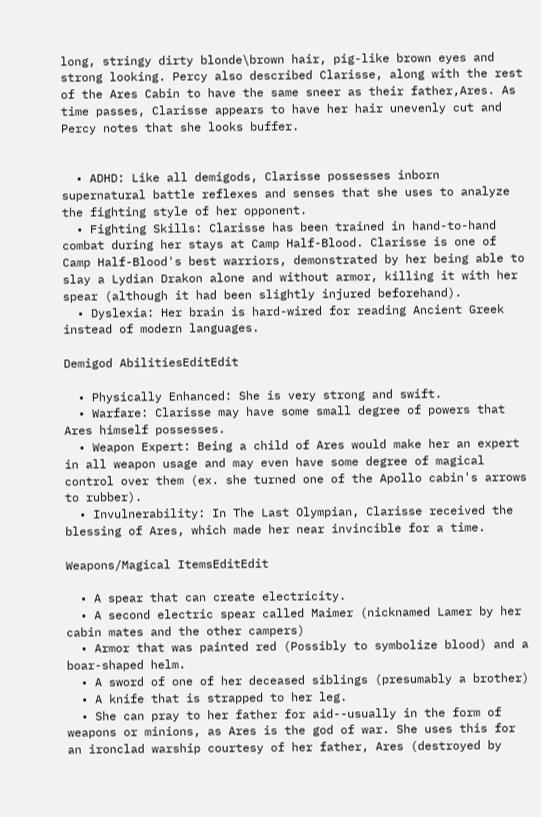long, stringy dirty blonde\brown hair, pig-like brown eyes and strong looking. Percy also described Clarisse, along with the rest of the Ares Cabin to have the same sneer as their father,Ares. As time passes, Clarisse appears to have her hair unevenly cut and Percy notes that she looks buffer.


  • ADHD: Like all demigods, Clarisse possesses inborn supernatural battle reflexes and senses that she uses to analyze the fighting style of her opponent.
  • Fighting Skills: Clarisse has been trained in hand-to-hand combat during her stays at Camp Half-Blood. Clarisse is one of Camp Half-Blood's best warriors, demonstrated by her being able to slay a Lydian Drakon alone and without armor, killing it with her spear (although it had been slightly injured beforehand).
  • Dyslexia: Her brain is hard-wired for reading Ancient Greek instead of modern languages.

Demigod AbilitiesEditEdit

  • Physically Enhanced: She is very strong and swift.
  • Warfare: Clarisse may have some small degree of powers that Ares himself possesses.
  • Weapon Expert: Being a child of Ares would make her an expert in all weapon usage and may even have some degree of magical control over them (ex. she turned one of the Apollo cabin's arrows to rubber).
  • Invulnerability: In The Last Olympian, Clarisse received the blessing of Ares, which made her near invincible for a time.

Weapons/Magical ItemsEditEdit

  • A spear that can create electricity.
  • A second electric spear called Maimer (nicknamed Lamer by her cabin mates and the other campers)
  • Armor that was painted red (Possibly to symbolize blood) and a boar-shaped helm.
  • A sword of one of her deceased siblings (presumably a brother)
  • A knife that is strapped to her leg.
  • She can pray to her father for aid--usually in the form of weapons or minions, as Ares is the god of war. She uses this for an ironclad warship courtesy of her father, Ares (destroyed by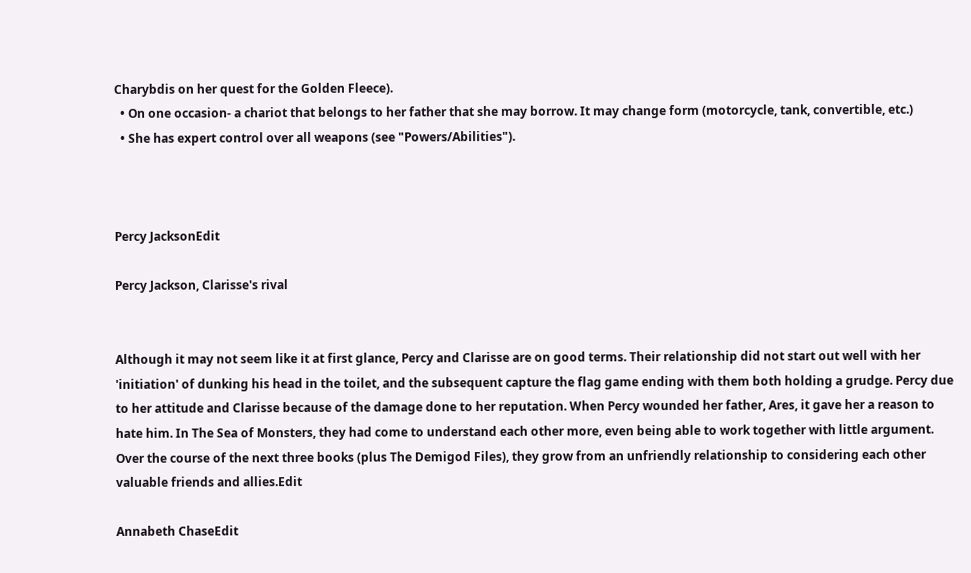Charybdis on her quest for the Golden Fleece).
  • On one occasion- a chariot that belongs to her father that she may borrow. It may change form (motorcycle, tank, convertible, etc.)
  • She has expert control over all weapons (see "Powers/Abilities").



Percy JacksonEdit

Percy Jackson, Clarisse's rival


Although it may not seem like it at first glance, Percy and Clarisse are on good terms. Their relationship did not start out well with her 'initiation' of dunking his head in the toilet, and the subsequent capture the flag game ending with them both holding a grudge. Percy due to her attitude and Clarisse because of the damage done to her reputation. When Percy wounded her father, Ares, it gave her a reason to hate him. In The Sea of Monsters, they had come to understand each other more, even being able to work together with little argument. Over the course of the next three books (plus The Demigod Files), they grow from an unfriendly relationship to considering each other valuable friends and allies.Edit

Annabeth ChaseEdit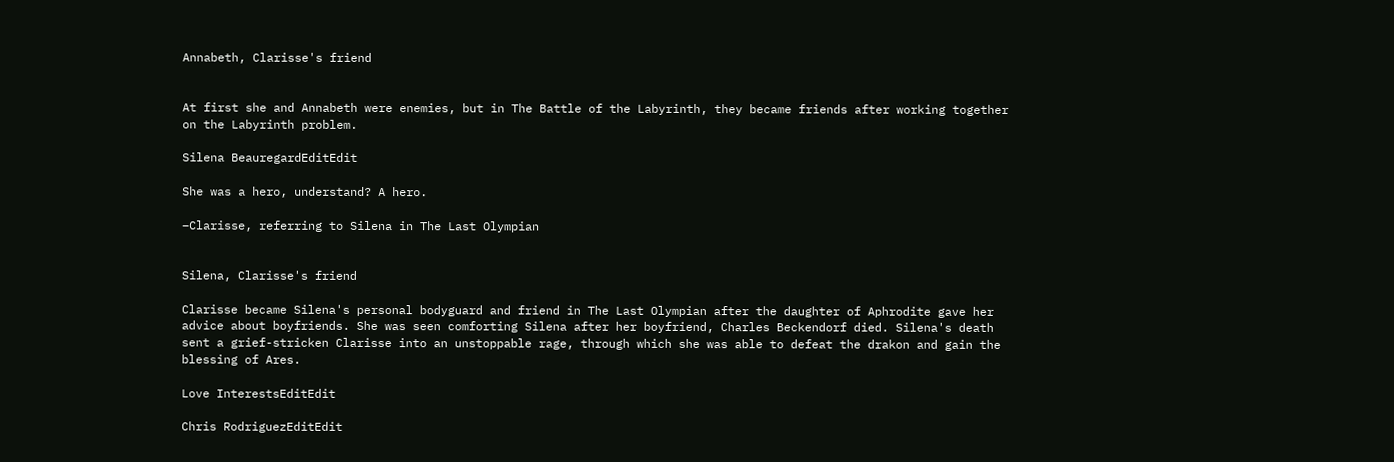Annabeth, Clarisse's friend


At first she and Annabeth were enemies, but in The Battle of the Labyrinth, they became friends after working together on the Labyrinth problem.

Silena BeauregardEditEdit

She was a hero, understand? A hero.

–Clarisse, referring to Silena in The Last Olympian


Silena, Clarisse's friend

Clarisse became Silena's personal bodyguard and friend in The Last Olympian after the daughter of Aphrodite gave her advice about boyfriends. She was seen comforting Silena after her boyfriend, Charles Beckendorf died. Silena's death sent a grief-stricken Clarisse into an unstoppable rage, through which she was able to defeat the drakon and gain the blessing of Ares.

Love InterestsEditEdit

Chris RodriguezEditEdit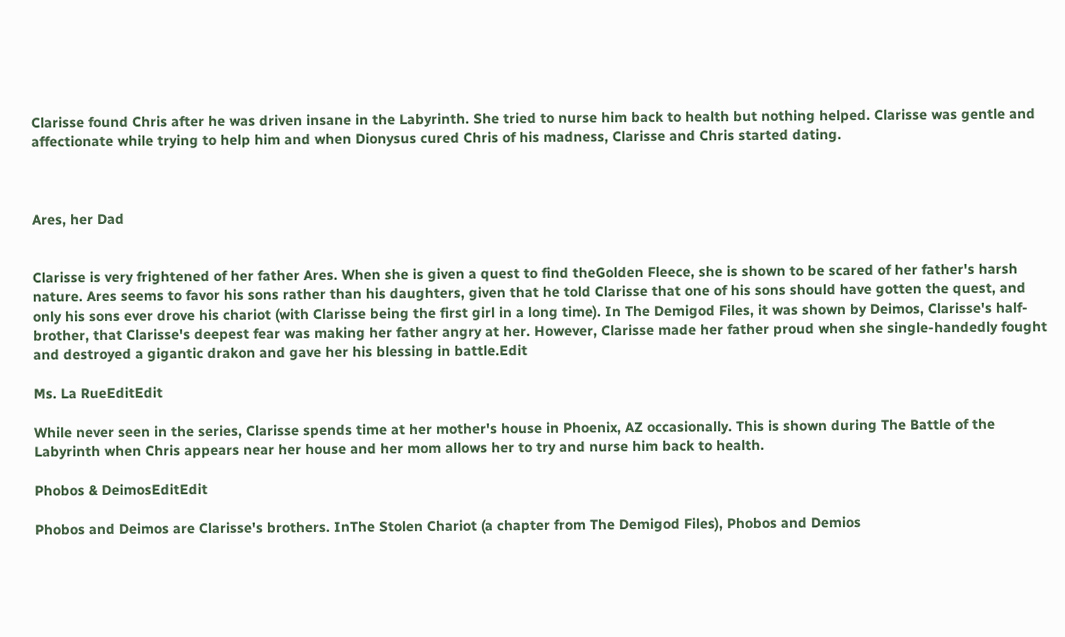Clarisse found Chris after he was driven insane in the Labyrinth. She tried to nurse him back to health but nothing helped. Clarisse was gentle and affectionate while trying to help him and when Dionysus cured Chris of his madness, Clarisse and Chris started dating.



Ares, her Dad


Clarisse is very frightened of her father Ares. When she is given a quest to find theGolden Fleece, she is shown to be scared of her father's harsh nature. Ares seems to favor his sons rather than his daughters, given that he told Clarisse that one of his sons should have gotten the quest, and only his sons ever drove his chariot (with Clarisse being the first girl in a long time). In The Demigod Files, it was shown by Deimos, Clarisse's half-brother, that Clarisse's deepest fear was making her father angry at her. However, Clarisse made her father proud when she single-handedly fought and destroyed a gigantic drakon and gave her his blessing in battle.Edit

Ms. La RueEditEdit

While never seen in the series, Clarisse spends time at her mother's house in Phoenix, AZ occasionally. This is shown during The Battle of the Labyrinth when Chris appears near her house and her mom allows her to try and nurse him back to health.

Phobos & DeimosEditEdit

Phobos and Deimos are Clarisse's brothers. InThe Stolen Chariot (a chapter from The Demigod Files), Phobos and Demios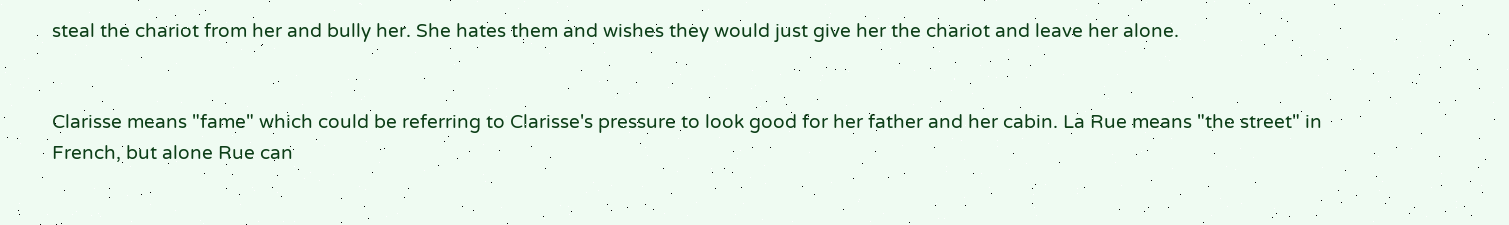steal the chariot from her and bully her. She hates them and wishes they would just give her the chariot and leave her alone.


Clarisse means "fame" which could be referring to Clarisse's pressure to look good for her father and her cabin. La Rue means "the street" in French, but alone Rue can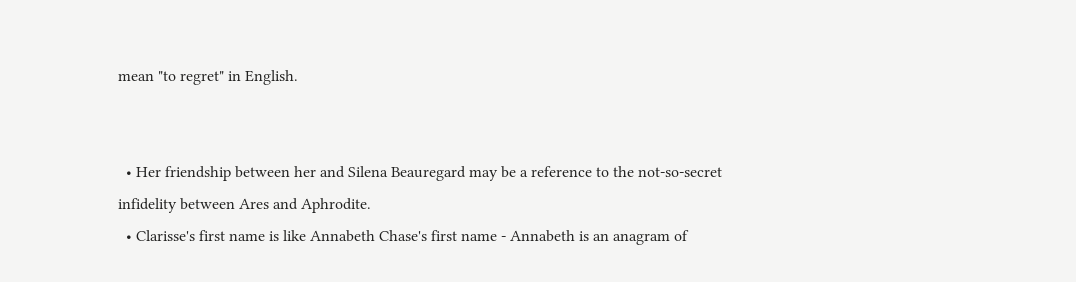mean "to regret" in English.


  • Her friendship between her and Silena Beauregard may be a reference to the not-so-secret infidelity between Ares and Aphrodite.
  • Clarisse's first name is like Annabeth Chase's first name - Annabeth is an anagram of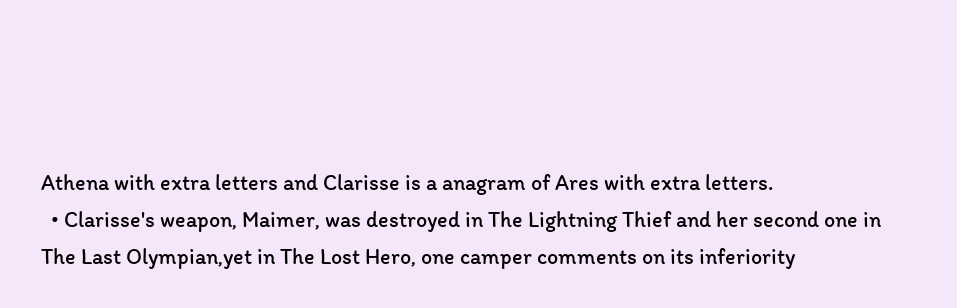Athena with extra letters and Clarisse is a anagram of Ares with extra letters.
  • Clarisse's weapon, Maimer, was destroyed in The Lightning Thief and her second one in The Last Olympian,yet in The Lost Hero, one camper comments on its inferiority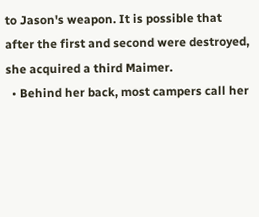to Jason's weapon. It is possible that after the first and second were destroyed, she acquired a third Maimer.
  • Behind her back, most campers call her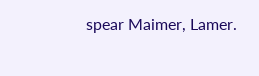spear Maimer, Lamer.